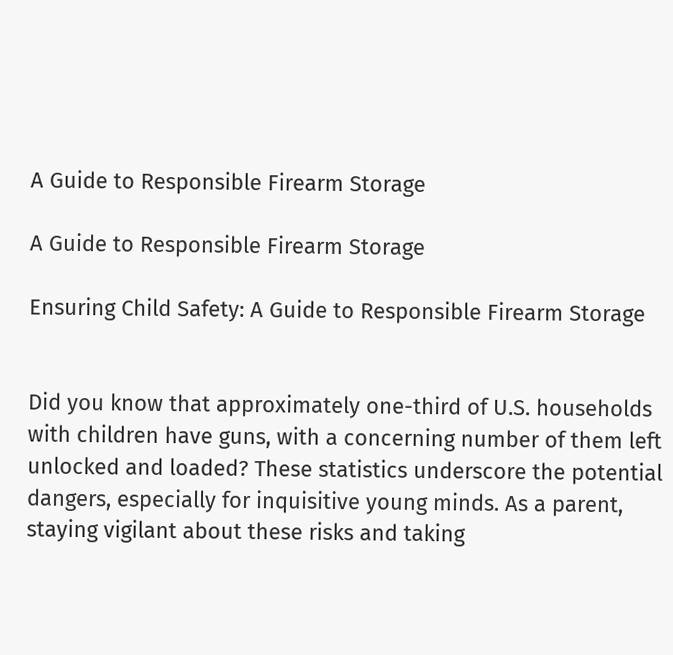A Guide to Responsible Firearm Storage

A Guide to Responsible Firearm Storage

Ensuring Child Safety: A Guide to Responsible Firearm Storage


Did you know that approximately one-third of U.S. households with children have guns, with a concerning number of them left unlocked and loaded? These statistics underscore the potential dangers, especially for inquisitive young minds. As a parent, staying vigilant about these risks and taking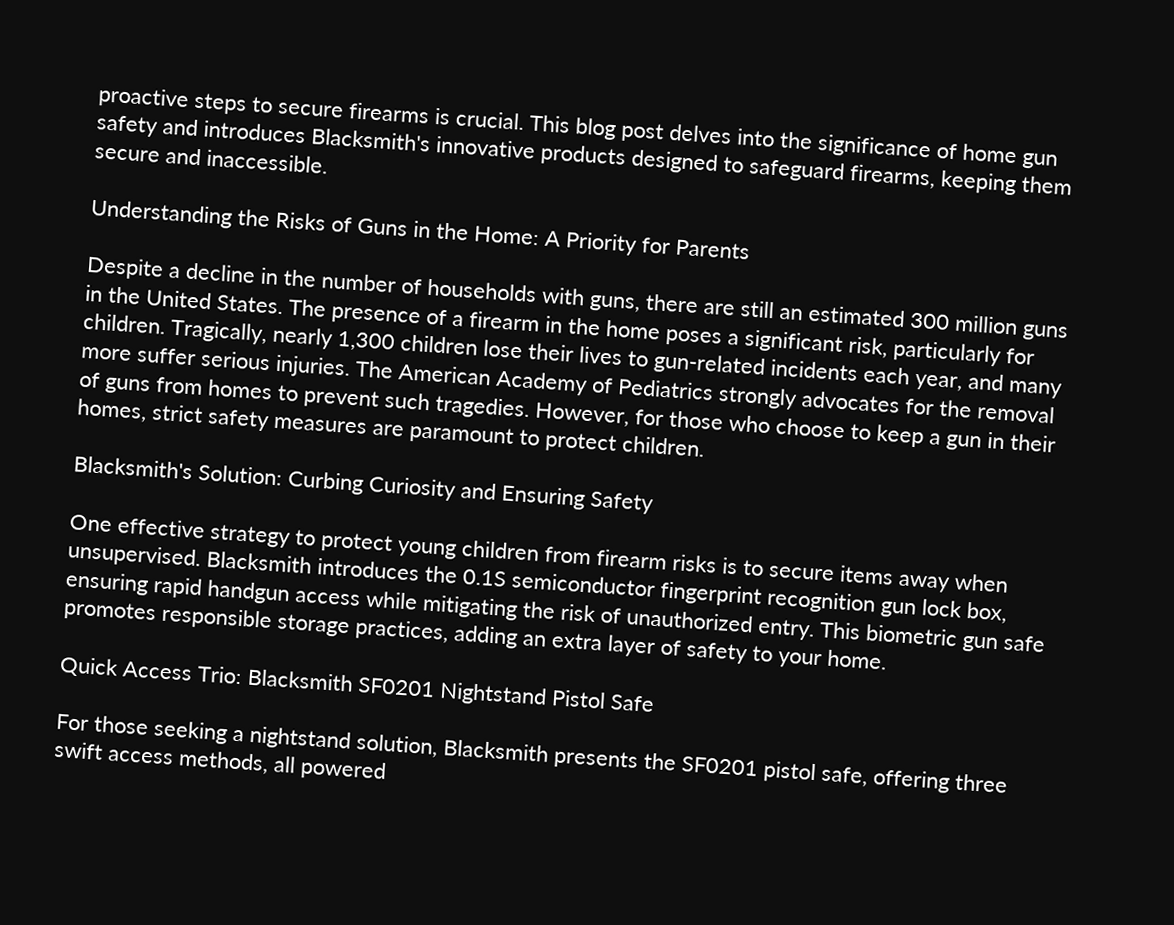proactive steps to secure firearms is crucial. This blog post delves into the significance of home gun safety and introduces Blacksmith's innovative products designed to safeguard firearms, keeping them secure and inaccessible.

Understanding the Risks of Guns in the Home: A Priority for Parents

Despite a decline in the number of households with guns, there are still an estimated 300 million guns in the United States. The presence of a firearm in the home poses a significant risk, particularly for children. Tragically, nearly 1,300 children lose their lives to gun-related incidents each year, and many more suffer serious injuries. The American Academy of Pediatrics strongly advocates for the removal of guns from homes to prevent such tragedies. However, for those who choose to keep a gun in their homes, strict safety measures are paramount to protect children.

Blacksmith's Solution: Curbing Curiosity and Ensuring Safety

One effective strategy to protect young children from firearm risks is to secure items away when unsupervised. Blacksmith introduces the 0.1S semiconductor fingerprint recognition gun lock box, ensuring rapid handgun access while mitigating the risk of unauthorized entry. This biometric gun safe promotes responsible storage practices, adding an extra layer of safety to your home.

Quick Access Trio: Blacksmith SF0201 Nightstand Pistol Safe

For those seeking a nightstand solution, Blacksmith presents the SF0201 pistol safe, offering three swift access methods, all powered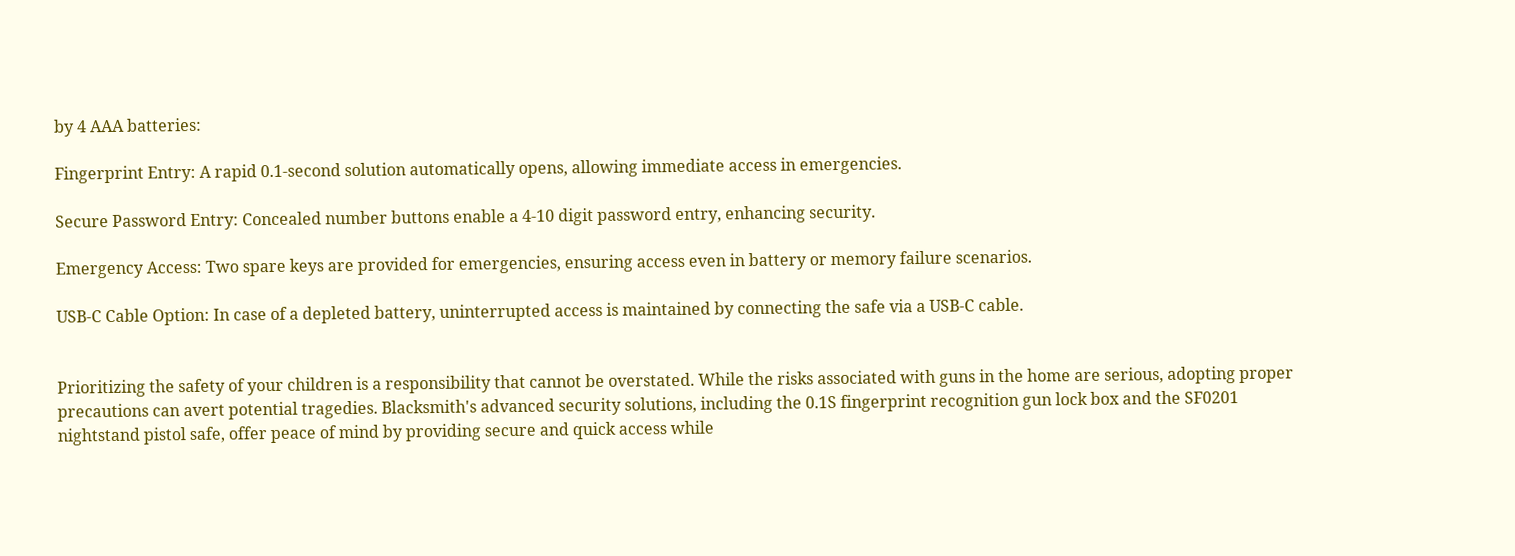by 4 AAA batteries:

Fingerprint Entry: A rapid 0.1-second solution automatically opens, allowing immediate access in emergencies.

Secure Password Entry: Concealed number buttons enable a 4-10 digit password entry, enhancing security.

Emergency Access: Two spare keys are provided for emergencies, ensuring access even in battery or memory failure scenarios.

USB-C Cable Option: In case of a depleted battery, uninterrupted access is maintained by connecting the safe via a USB-C cable.


Prioritizing the safety of your children is a responsibility that cannot be overstated. While the risks associated with guns in the home are serious, adopting proper precautions can avert potential tragedies. Blacksmith's advanced security solutions, including the 0.1S fingerprint recognition gun lock box and the SF0201 nightstand pistol safe, offer peace of mind by providing secure and quick access while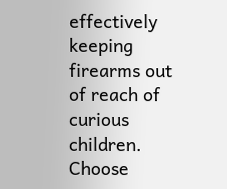effectively keeping firearms out of reach of curious children. Choose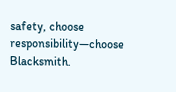safety, choose responsibility—choose Blacksmith.